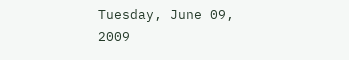Tuesday, June 09, 2009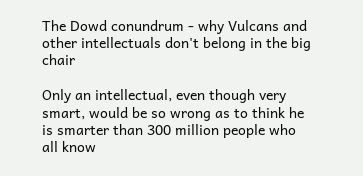The Dowd conundrum - why Vulcans and other intellectuals don't belong in the big chair

Only an intellectual, even though very smart, would be so wrong as to think he is smarter than 300 million people who all know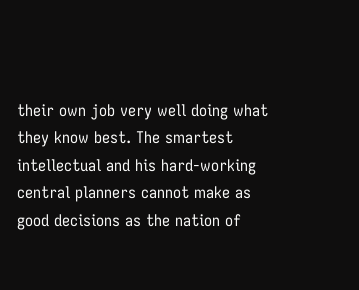their own job very well doing what they know best. The smartest intellectual and his hard-working central planners cannot make as good decisions as the nation of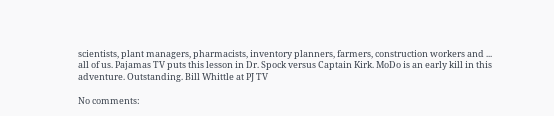scientists, plant managers, pharmacists, inventory planners, farmers, construction workers and ... all of us. Pajamas TV puts this lesson in Dr. Spock versus Captain Kirk. MoDo is an early kill in this adventure. Outstanding. Bill Whittle at PJ TV

No comments: